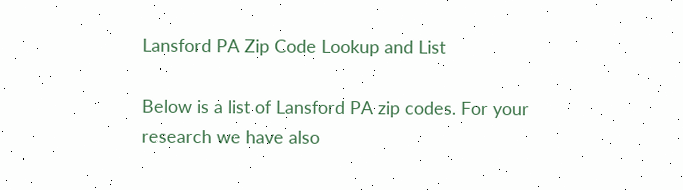Lansford PA Zip Code Lookup and List

Below is a list of Lansford PA zip codes. For your research we have also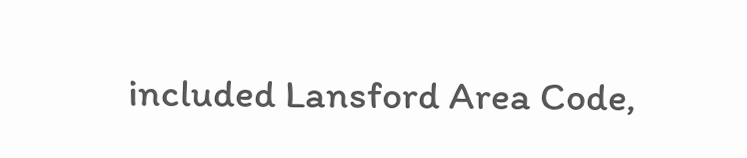included Lansford Area Code,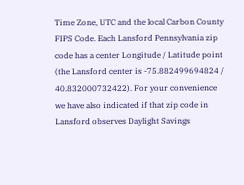Time Zone, UTC and the local Carbon County FIPS Code. Each Lansford Pennsylvania zip code has a center Longitude / Latitude point (the Lansford center is -75.882499694824 / 40.832000732422). For your convenience we have also indicated if that zip code in Lansford observes Daylight Savings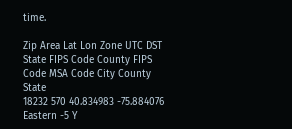time.

Zip Area Lat Lon Zone UTC DST State FIPS Code County FIPS Code MSA Code City County State
18232 570 40.834983 -75.884076 Eastern -5 Y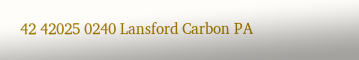42 42025 0240 Lansford Carbon PA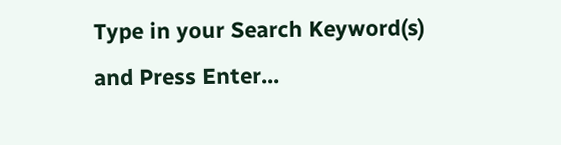Type in your Search Keyword(s) and Press Enter...